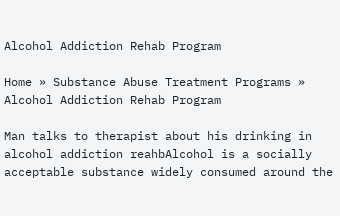Alcohol Addiction Rehab Program

Home » Substance Abuse Treatment Programs » Alcohol Addiction Rehab Program

Man talks to therapist about his drinking in alcohol addiction reahbAlcohol is a socially acceptable substance widely consumed around the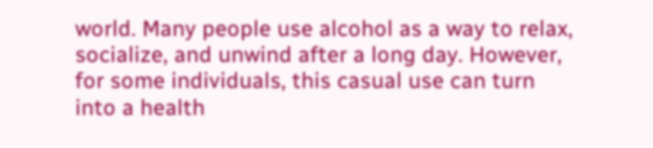world. Many people use alcohol as a way to relax, socialize, and unwind after a long day. However, for some individuals, this casual use can turn into a health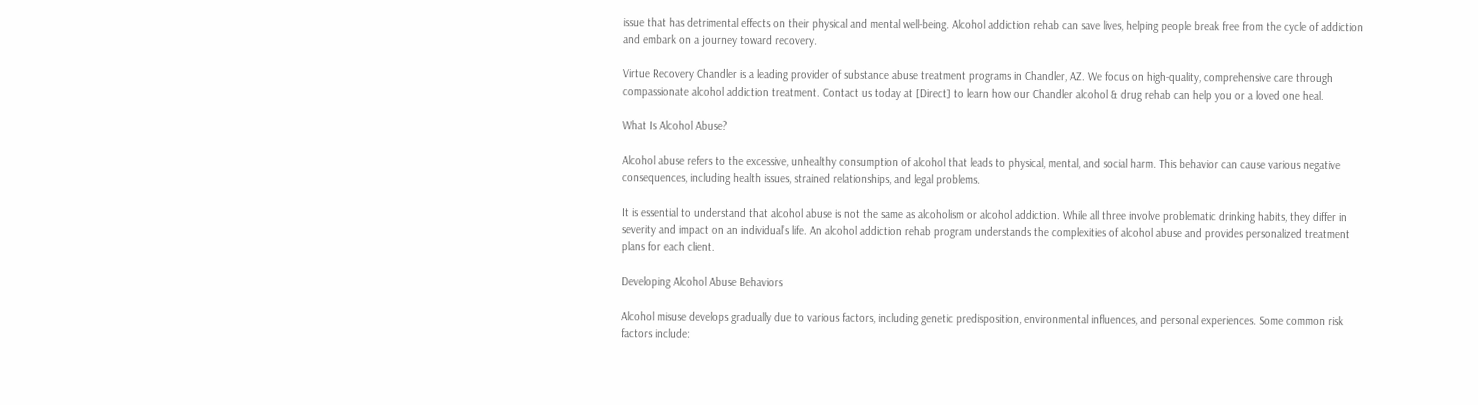issue that has detrimental effects on their physical and mental well-being. Alcohol addiction rehab can save lives, helping people break free from the cycle of addiction and embark on a journey toward recovery.

Virtue Recovery Chandler is a leading provider of substance abuse treatment programs in Chandler, AZ. We focus on high-quality, comprehensive care through compassionate alcohol addiction treatment. Contact us today at [Direct] to learn how our Chandler alcohol & drug rehab can help you or a loved one heal.

What Is Alcohol Abuse?

Alcohol abuse refers to the excessive, unhealthy consumption of alcohol that leads to physical, mental, and social harm. This behavior can cause various negative consequences, including health issues, strained relationships, and legal problems.

It is essential to understand that alcohol abuse is not the same as alcoholism or alcohol addiction. While all three involve problematic drinking habits, they differ in severity and impact on an individual’s life. An alcohol addiction rehab program understands the complexities of alcohol abuse and provides personalized treatment plans for each client.

Developing Alcohol Abuse Behaviors

Alcohol misuse develops gradually due to various factors, including genetic predisposition, environmental influences, and personal experiences. Some common risk factors include: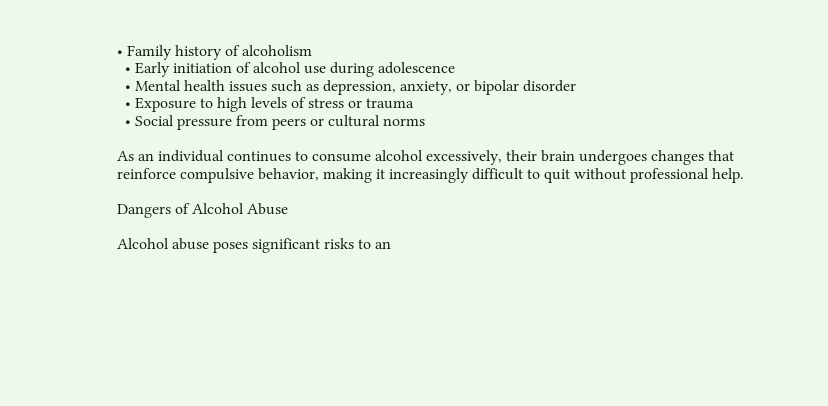• Family history of alcoholism
  • Early initiation of alcohol use during adolescence
  • Mental health issues such as depression, anxiety, or bipolar disorder
  • Exposure to high levels of stress or trauma
  • Social pressure from peers or cultural norms

As an individual continues to consume alcohol excessively, their brain undergoes changes that reinforce compulsive behavior, making it increasingly difficult to quit without professional help.

Dangers of Alcohol Abuse

Alcohol abuse poses significant risks to an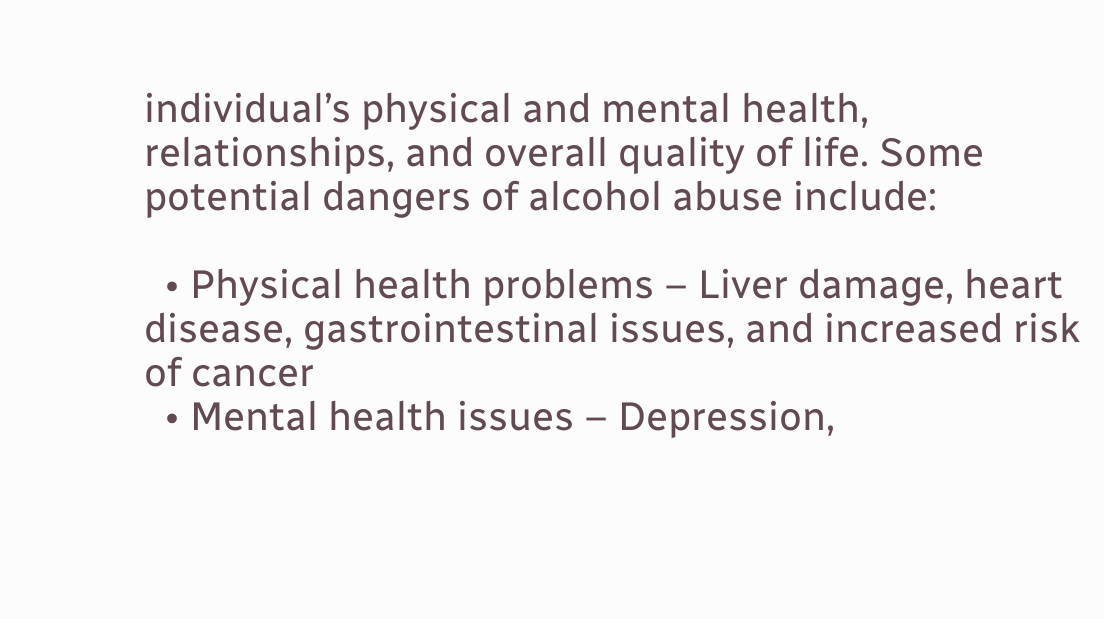individual’s physical and mental health, relationships, and overall quality of life. Some potential dangers of alcohol abuse include:

  • Physical health problems – Liver damage, heart disease, gastrointestinal issues, and increased risk of cancer
  • Mental health issues – Depression,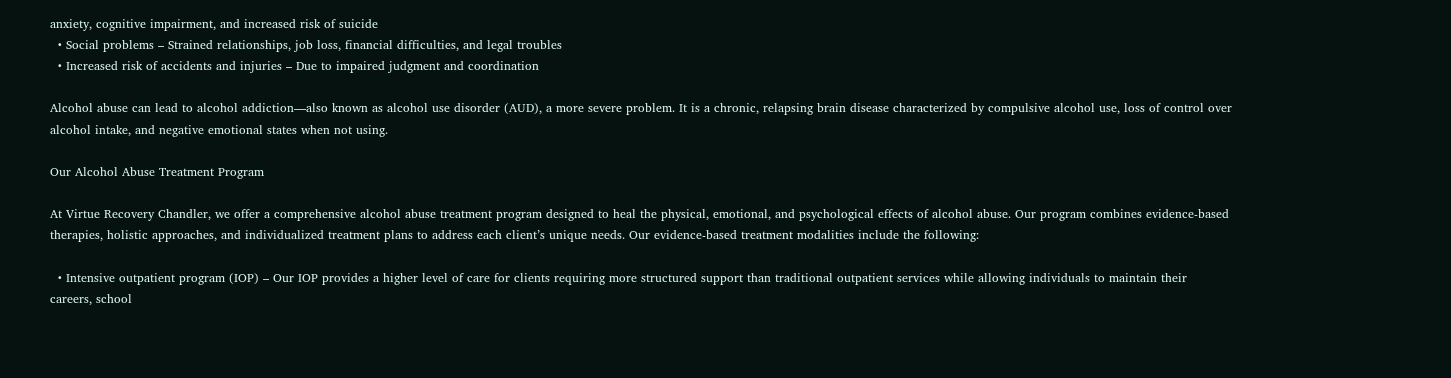anxiety, cognitive impairment, and increased risk of suicide
  • Social problems – Strained relationships, job loss, financial difficulties, and legal troubles
  • Increased risk of accidents and injuries – Due to impaired judgment and coordination

Alcohol abuse can lead to alcohol addiction—also known as alcohol use disorder (AUD), a more severe problem. It is a chronic, relapsing brain disease characterized by compulsive alcohol use, loss of control over alcohol intake, and negative emotional states when not using.

Our Alcohol Abuse Treatment Program

At Virtue Recovery Chandler, we offer a comprehensive alcohol abuse treatment program designed to heal the physical, emotional, and psychological effects of alcohol abuse. Our program combines evidence-based therapies, holistic approaches, and individualized treatment plans to address each client’s unique needs. Our evidence-based treatment modalities include the following:

  • Intensive outpatient program (IOP) – Our IOP provides a higher level of care for clients requiring more structured support than traditional outpatient services while allowing individuals to maintain their careers, school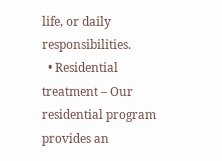life, or daily responsibilities.
  • Residential treatment – Our residential program provides an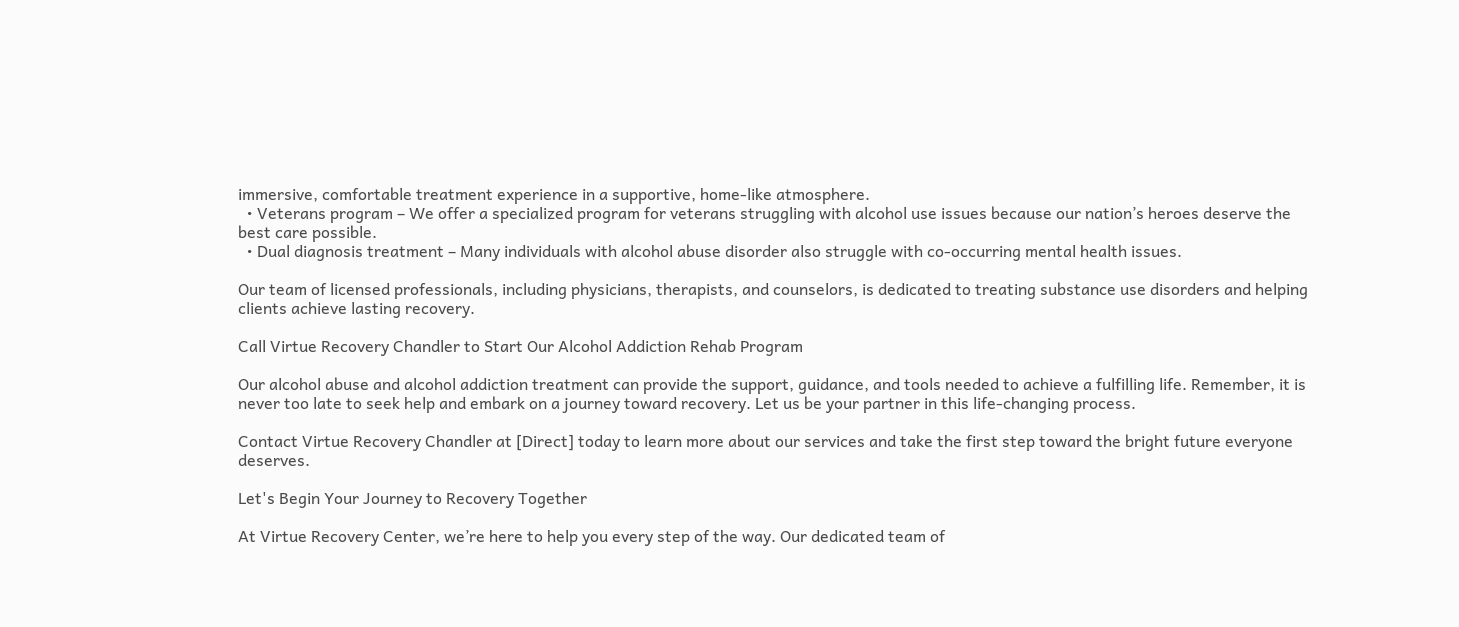immersive, comfortable treatment experience in a supportive, home-like atmosphere.
  • Veterans program – We offer a specialized program for veterans struggling with alcohol use issues because our nation’s heroes deserve the best care possible.
  • Dual diagnosis treatment – Many individuals with alcohol abuse disorder also struggle with co-occurring mental health issues.

Our team of licensed professionals, including physicians, therapists, and counselors, is dedicated to treating substance use disorders and helping clients achieve lasting recovery.

Call Virtue Recovery Chandler to Start Our Alcohol Addiction Rehab Program

Our alcohol abuse and alcohol addiction treatment can provide the support, guidance, and tools needed to achieve a fulfilling life. Remember, it is never too late to seek help and embark on a journey toward recovery. Let us be your partner in this life-changing process.

Contact Virtue Recovery Chandler at [Direct] today to learn more about our services and take the first step toward the bright future everyone deserves.

Let's Begin Your Journey to Recovery Together

At Virtue Recovery Center, we’re here to help you every step of the way. Our dedicated team of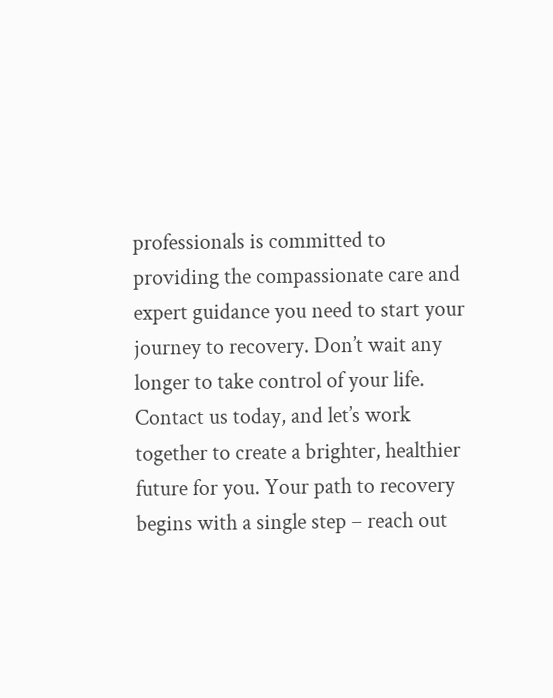professionals is committed to providing the compassionate care and expert guidance you need to start your journey to recovery. Don’t wait any longer to take control of your life. Contact us today, and let’s work together to create a brighter, healthier future for you. Your path to recovery begins with a single step – reach out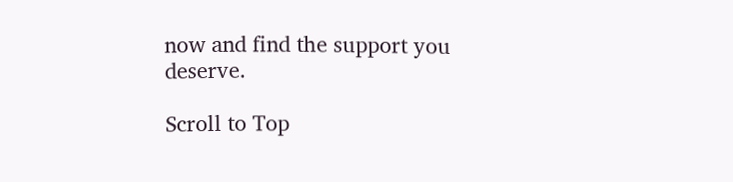now and find the support you deserve.

Scroll to Top